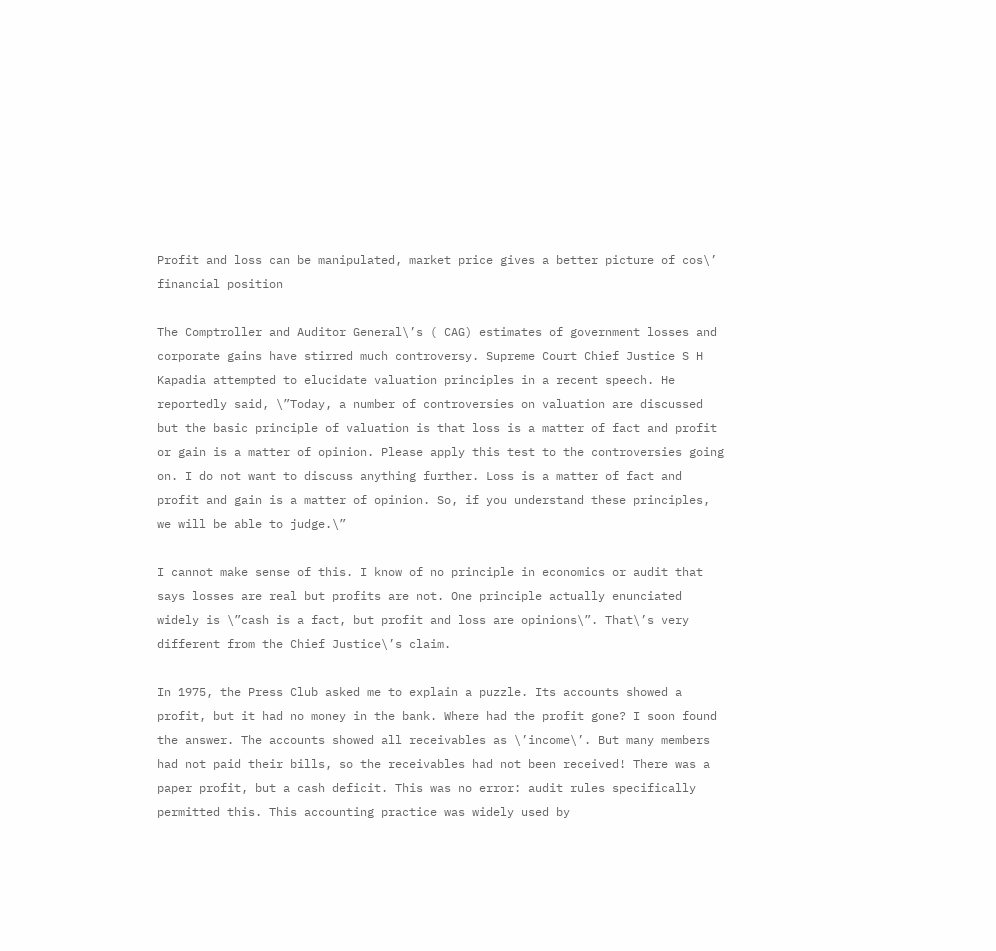Profit and loss can be manipulated, market price gives a better picture of cos\’ financial position

The Comptroller and Auditor General\’s ( CAG) estimates of government losses and corporate gains have stirred much controversy. Supreme Court Chief Justice S H Kapadia attempted to elucidate valuation principles in a recent speech. He reportedly said, \”Today, a number of controversies on valuation are discussed but the basic principle of valuation is that loss is a matter of fact and profit or gain is a matter of opinion. Please apply this test to the controversies going on. I do not want to discuss anything further. Loss is a matter of fact and profit and gain is a matter of opinion. So, if you understand these principles, we will be able to judge.\”

I cannot make sense of this. I know of no principle in economics or audit that says losses are real but profits are not. One principle actually enunciated widely is \”cash is a fact, but profit and loss are opinions\”. That\’s very different from the Chief Justice\’s claim.

In 1975, the Press Club asked me to explain a puzzle. Its accounts showed a profit, but it had no money in the bank. Where had the profit gone? I soon found the answer. The accounts showed all receivables as \’income\’. But many members had not paid their bills, so the receivables had not been received! There was a paper profit, but a cash deficit. This was no error: audit rules specifically permitted this. This accounting practice was widely used by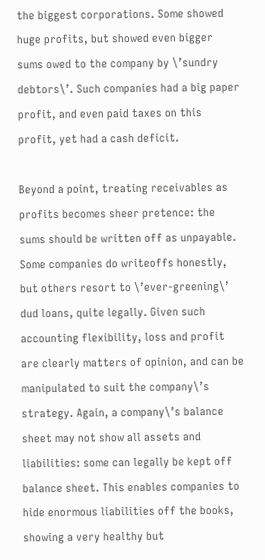the biggest corporations. Some showed huge profits, but showed even bigger sums owed to the company by \’sundry debtors\’. Such companies had a big paper profit, and even paid taxes on this profit, yet had a cash deficit.

Beyond a point, treating receivables as profits becomes sheer pretence: the sums should be written off as unpayable. Some companies do writeoffs honestly, but others resort to \’ever-greening\’ dud loans, quite legally. Given such accounting flexibility, loss and profit are clearly matters of opinion, and can be manipulated to suit the company\’s strategy. Again, a company\’s balance sheet may not show all assets and liabilities: some can legally be kept off balance sheet. This enables companies to hide enormous liabilities off the books, showing a very healthy but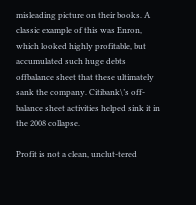misleading picture on their books. A classic example of this was Enron, which looked highly profitable, but accumulated such huge debts offbalance sheet that these ultimately sank the company. Citibank\’s off-balance sheet activities helped sink it in the 2008 collapse.

Profit is not a clean, unclut-tered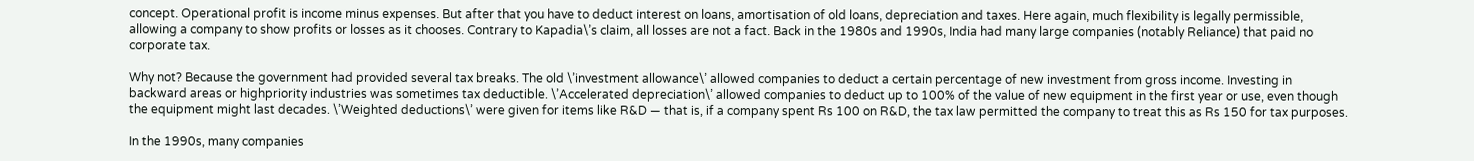concept. Operational profit is income minus expenses. But after that you have to deduct interest on loans, amortisation of old loans, depreciation and taxes. Here again, much flexibility is legally permissible, allowing a company to show profits or losses as it chooses. Contrary to Kapadia\’s claim, all losses are not a fact. Back in the 1980s and 1990s, India had many large companies (notably Reliance) that paid no corporate tax.

Why not? Because the government had provided several tax breaks. The old \’investment allowance\’ allowed companies to deduct a certain percentage of new investment from gross income. Investing in backward areas or highpriority industries was sometimes tax deductible. \’Accelerated depreciation\’ allowed companies to deduct up to 100% of the value of new equipment in the first year or use, even though the equipment might last decades. \’Weighted deductions\’ were given for items like R&D — that is, if a company spent Rs 100 on R&D, the tax law permitted the company to treat this as Rs 150 for tax purposes.

In the 1990s, many companies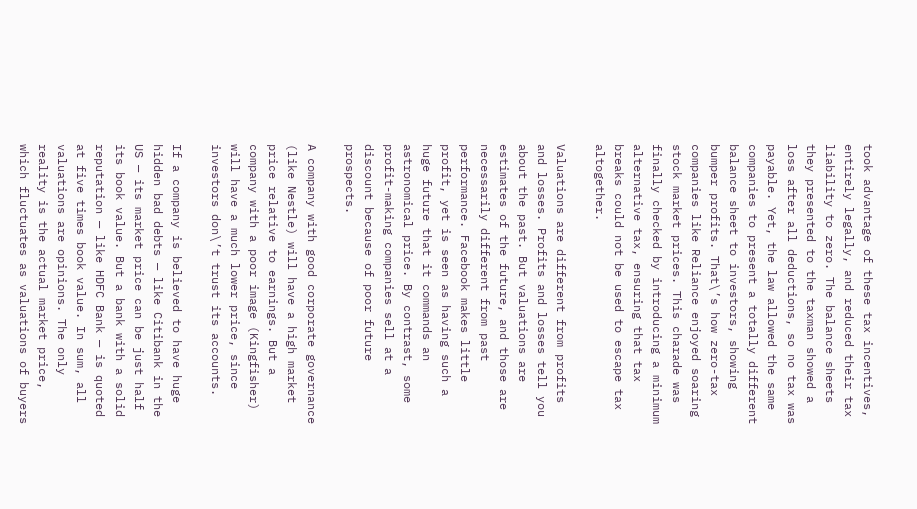took advantage of these tax incentives, entirely legally, and reduced their tax liability to zero. The balance sheets they presented to the taxman showed a loss after all deductions, so no tax was payable. Yet, the law allowed the same companies to present a totally different balance sheet to investors, showing bumper profits. That\’s how zero-tax companies like Reliance enjoyed soaring stock market prices. This charade was finally checked by introducing a minimum alternative tax, ensuring that tax breaks could not be used to escape tax altogether.

Valuations are different from profits and losses. Profits and losses tell you about the past. But valuations are estimates of the future, and those are necessarily different from past performance. Facebook makes little profit, yet is seen as having such a huge future that it commands an astronomical price. By contrast, some profit-making companies sell at a discount because of poor future prospects.

A company with good corporate governance (like Nestle) will have a high market price relative to earnings. But a company with a poor image (Kingfisher) will have a much lower price, since investors don\’t trust its accounts.

If a company is believed to have huge hidden bad debts — like Citibank in the US — its market price can be just half its book value. But a bank with a solid reputation — like HDFC Bank — is quoted at five times book value. In sum, all valuations are opinions. The only reality is the actual market price, which fluctuates as valuations of buyers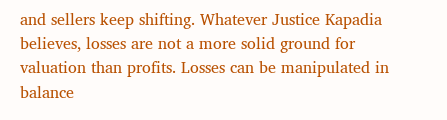and sellers keep shifting. Whatever Justice Kapadia believes, losses are not a more solid ground for valuation than profits. Losses can be manipulated in balance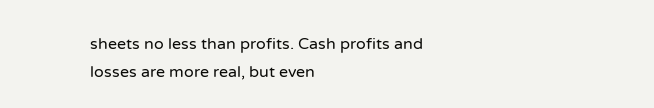sheets no less than profits. Cash profits and losses are more real, but even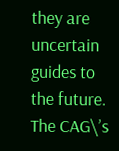they are uncertain guides to the future. The CAG\’s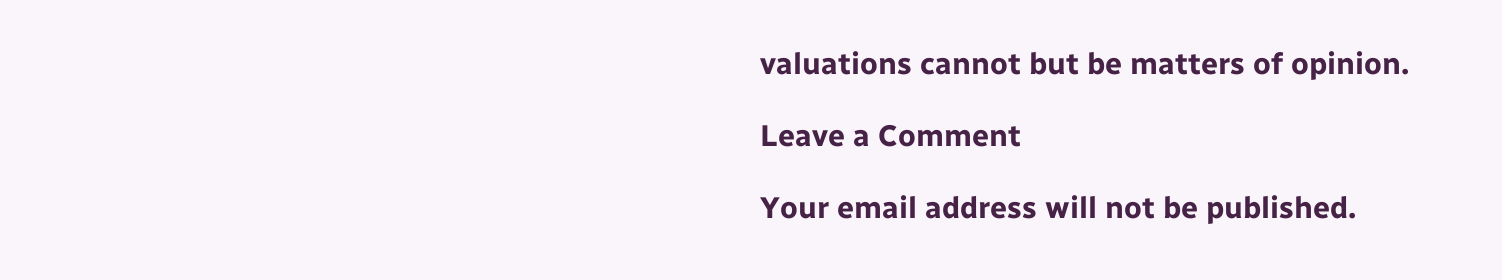valuations cannot but be matters of opinion.

Leave a Comment

Your email address will not be published.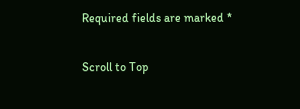Required fields are marked *

Scroll to Top